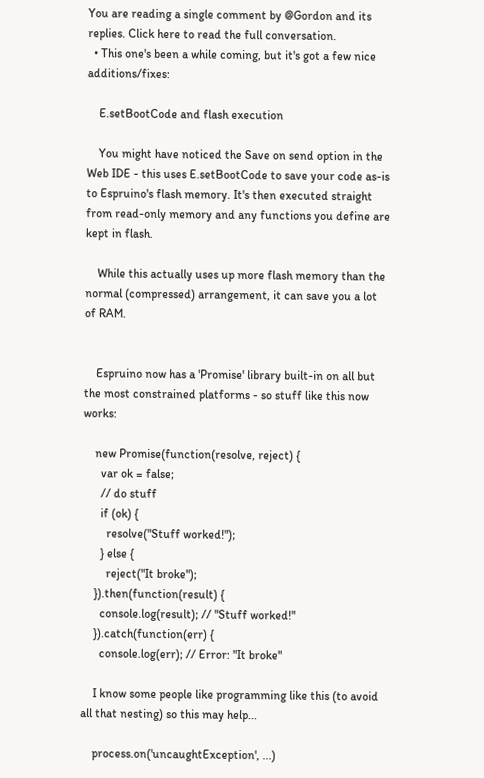You are reading a single comment by @Gordon and its replies. Click here to read the full conversation.
  • This one's been a while coming, but it's got a few nice additions/fixes:

    E.setBootCode and flash execution

    You might have noticed the Save on send option in the Web IDE - this uses E.setBootCode to save your code as-is to Espruino's flash memory. It's then executed straight from read-only memory and any functions you define are kept in flash.

    While this actually uses up more flash memory than the normal (compressed) arrangement, it can save you a lot of RAM.


    Espruino now has a 'Promise' library built-in on all but the most constrained platforms - so stuff like this now works:

    new Promise(function(resolve, reject) {
      var ok = false;
      // do stuff
      if (ok) {
        resolve("Stuff worked!");
      } else {
        reject("It broke");
    }).then(function(result) {
      console.log(result); // "Stuff worked!"
    }).catch(function(err) {
      console.log(err); // Error: "It broke"

    I know some people like programming like this (to avoid all that nesting) so this may help...

    process.on('uncaughtException', ...)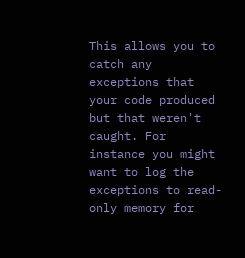This allows you to catch any exceptions that your code produced but that weren't caught. For instance you might want to log the exceptions to read-only memory for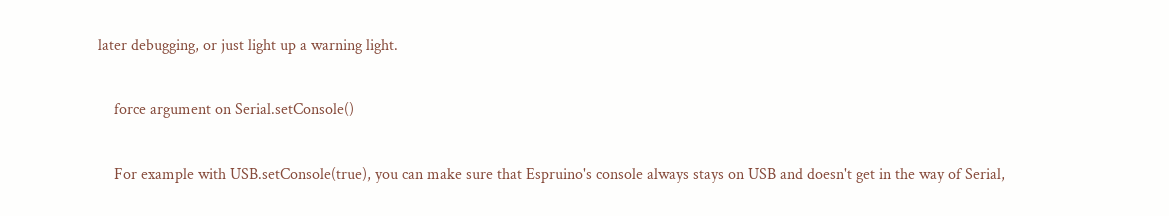later debugging, or just light up a warning light.

    force argument on Serial.setConsole()

    For example with USB.setConsole(true), you can make sure that Espruino's console always stays on USB and doesn't get in the way of Serial,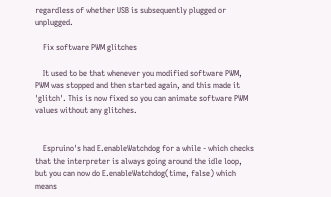regardless of whether USB is subsequently plugged or unplugged.

    Fix software PWM glitches

    It used to be that whenever you modified software PWM, PWM was stopped and then started again, and this made it 'glitch'. This is now fixed so you can animate software PWM values without any glitches.


    Espruino's had E.enableWatchdog for a while - which checks that the interpreter is always going around the idle loop, but you can now do E.enableWatchdog(time, false) which means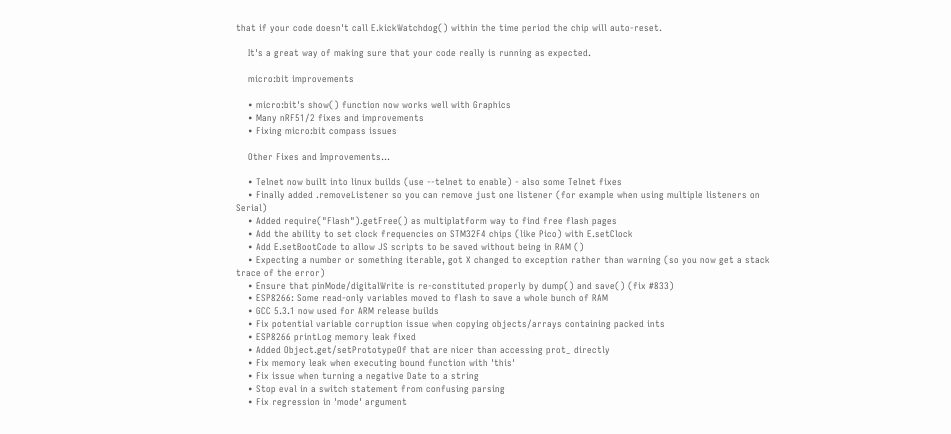that if your code doesn't call E.kickWatchdog() within the time period the chip will auto-reset.

    It's a great way of making sure that your code really is running as expected.

    micro:bit improvements

    • micro:bit's show() function now works well with Graphics
    • Many nRF51/2 fixes and improvements
    • Fixing micro:bit compass issues

    Other Fixes and Improvements...

    • Telnet now built into linux builds (use --telnet to enable) - also some Telnet fixes
    • Finally added .removeListener so you can remove just one listener (for example when using multiple listeners on Serial)
    • Added require("Flash").getFree() as multiplatform way to find free flash pages
    • Add the ability to set clock frequencies on STM32F4 chips (like Pico) with E.setClock
    • Add E.setBootCode to allow JS scripts to be saved without being in RAM ()
    • Expecting a number or something iterable, got X changed to exception rather than warning (so you now get a stack trace of the error)
    • Ensure that pinMode/digitalWrite is re-constituted properly by dump() and save() (fix #833)
    • ESP8266: Some read-only variables moved to flash to save a whole bunch of RAM
    • GCC 5.3.1 now used for ARM release builds
    • Fix potential variable corruption issue when copying objects/arrays containing packed ints
    • ESP8266 printLog memory leak fixed
    • Added Object.get/setPrototypeOf that are nicer than accessing prot_ directly
    • Fix memory leak when executing bound function with 'this'
    • Fix issue when turning a negative Date to a string
    • Stop eval in a switch statement from confusing parsing
    • Fix regression in 'mode' argument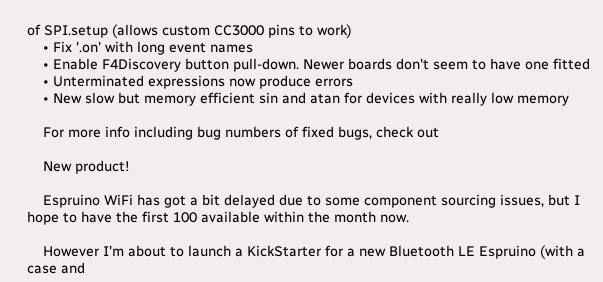of SPI.setup (allows custom CC3000 pins to work)
    • Fix '.on' with long event names
    • Enable F4Discovery button pull-down. Newer boards don't seem to have one fitted
    • Unterminated expressions now produce errors
    • New slow but memory efficient sin and atan for devices with really low memory

    For more info including bug numbers of fixed bugs, check out

    New product!

    Espruino WiFi has got a bit delayed due to some component sourcing issues, but I hope to have the first 100 available within the month now.

    However I'm about to launch a KickStarter for a new Bluetooth LE Espruino (with a case and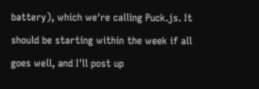battery), which we're calling Puck.js. It should be starting within the week if all goes well, and I'll post up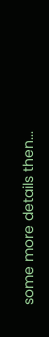some more details then...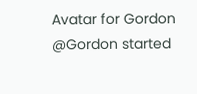Avatar for Gordon @Gordon started